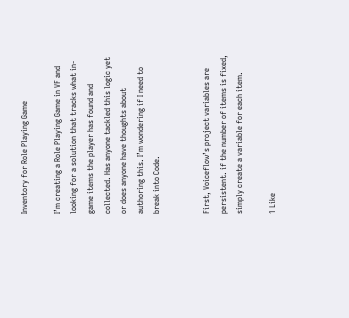Inventory for Role Playing Game

I’m creating a Role Playing Game in VF and looking for a solution that tracks what in-game items the player has found and collected. Has anyone tackled this logic yet or does anyone have thoughts about authoring this. I’m wondering if I need to break into Code.


First, Voiceflow’s project variables are persistent. if the number of items is fixed, simply create a variable for each item.

1 Like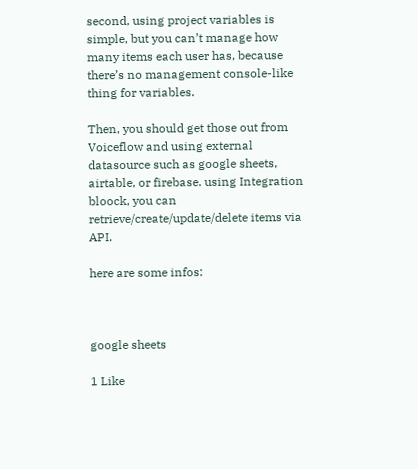second, using project variables is simple, but you can’t manage how many items each user has, because there’s no management console-like thing for variables.

Then, you should get those out from Voiceflow and using external datasource such as google sheets, airtable, or firebase. using Integration bloock, you can retrieve/create/update/delete items via API.

here are some infos:



google sheets

1 Like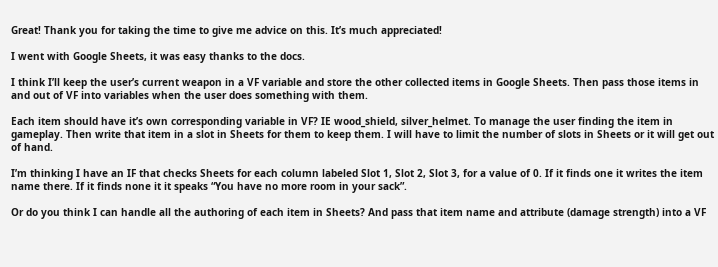Great! Thank you for taking the time to give me advice on this. It’s much appreciated!

I went with Google Sheets, it was easy thanks to the docs.

I think I’ll keep the user’s current weapon in a VF variable and store the other collected items in Google Sheets. Then pass those items in and out of VF into variables when the user does something with them.

Each item should have it’s own corresponding variable in VF? IE wood_shield, silver_helmet. To manage the user finding the item in gameplay. Then write that item in a slot in Sheets for them to keep them. I will have to limit the number of slots in Sheets or it will get out of hand.

I’m thinking I have an IF that checks Sheets for each column labeled Slot 1, Slot 2, Slot 3, for a value of 0. If it finds one it writes the item name there. If it finds none it it speaks “You have no more room in your sack”.

Or do you think I can handle all the authoring of each item in Sheets? And pass that item name and attribute (damage strength) into a VF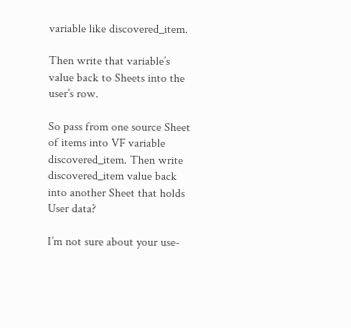variable like discovered_item.

Then write that variable’s value back to Sheets into the user’s row.

So pass from one source Sheet of items into VF variable discovered_item. Then write discovered_item value back into another Sheet that holds User data?

I’m not sure about your use-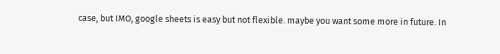case, but IMO, google sheets is easy but not flexible. maybe you want some more in future. In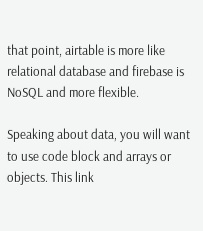that point, airtable is more like relational database and firebase is NoSQL and more flexible.

Speaking about data, you will want to use code block and arrays or objects. This link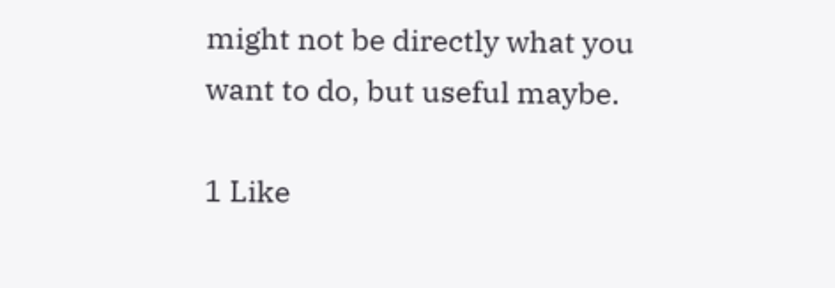might not be directly what you want to do, but useful maybe.

1 Like